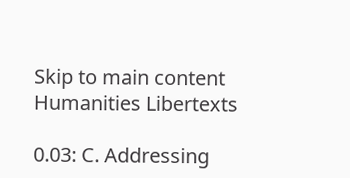Skip to main content
Humanities Libertexts

0.03: C. Addressing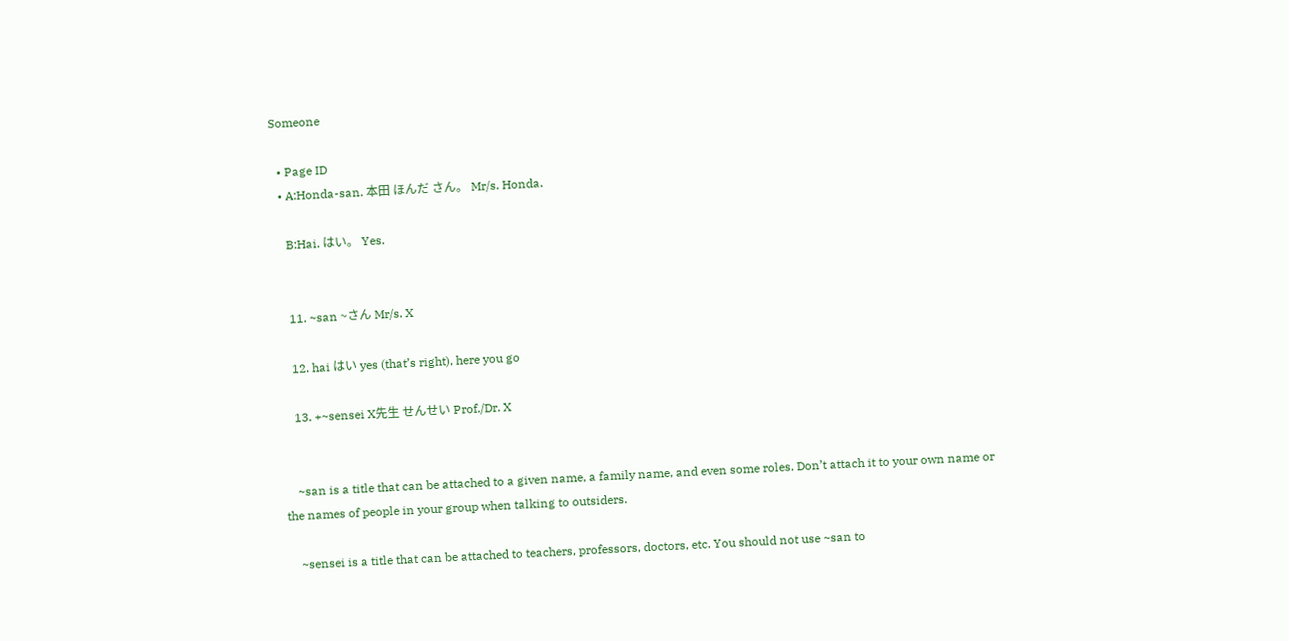Someone

  • Page ID
  • A:Honda-san. 本田 ほんだ さん。 Mr/s. Honda.

    B:Hai. はい。 Yes.


    11. ~san ~さん Mr/s. X

    12. hai はい yes (that’s right), here you go

    13. +~sensei X先生 せんせい Prof./Dr. X


    ~san is a title that can be attached to a given name, a family name, and even some roles. Don’t attach it to your own name or the names of people in your group when talking to outsiders.

    ~sensei is a title that can be attached to teachers, professors, doctors, etc. You should not use ~san to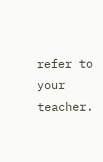refer to your teacher.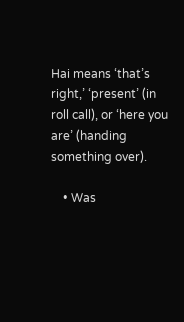Hai means ‘that’s right,’ ‘present’ (in roll call), or ‘here you are’ (handing something over).

    • Was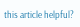this article helpful?